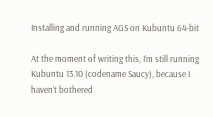Installing and running AGS on Kubuntu 64-bit

At the moment of writing this, I’m still running Kubuntu 13.10 (codename Saucy), because I haven’t bothered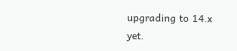upgrading to 14.x yet.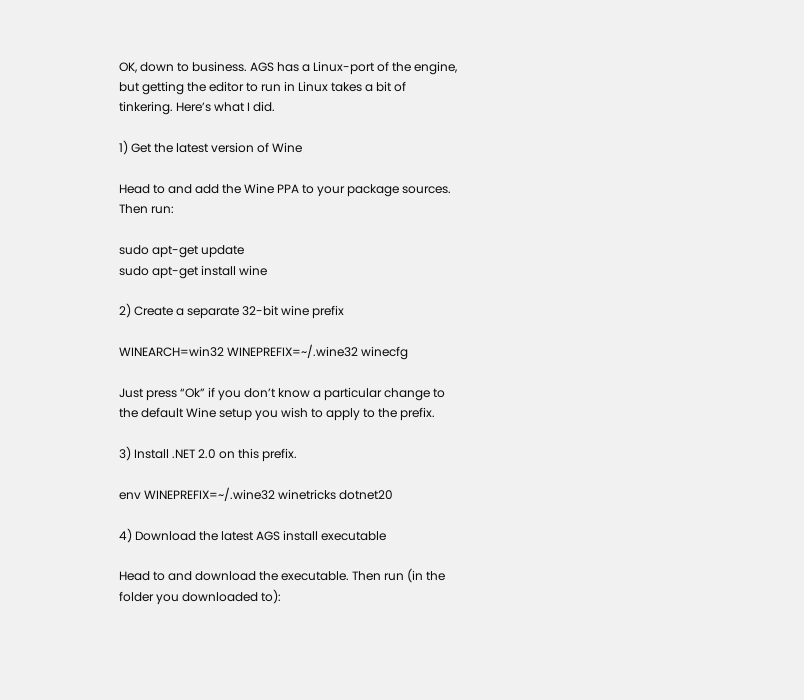OK, down to business. AGS has a Linux-port of the engine, but getting the editor to run in Linux takes a bit of tinkering. Here’s what I did.

1) Get the latest version of Wine

Head to and add the Wine PPA to your package sources. Then run:

sudo apt-get update
sudo apt-get install wine

2) Create a separate 32-bit wine prefix

WINEARCH=win32 WINEPREFIX=~/.wine32 winecfg

Just press “Ok” if you don’t know a particular change to the default Wine setup you wish to apply to the prefix.

3) Install .NET 2.0 on this prefix.

env WINEPREFIX=~/.wine32 winetricks dotnet20

4) Download the latest AGS install executable

Head to and download the executable. Then run (in the folder you downloaded to):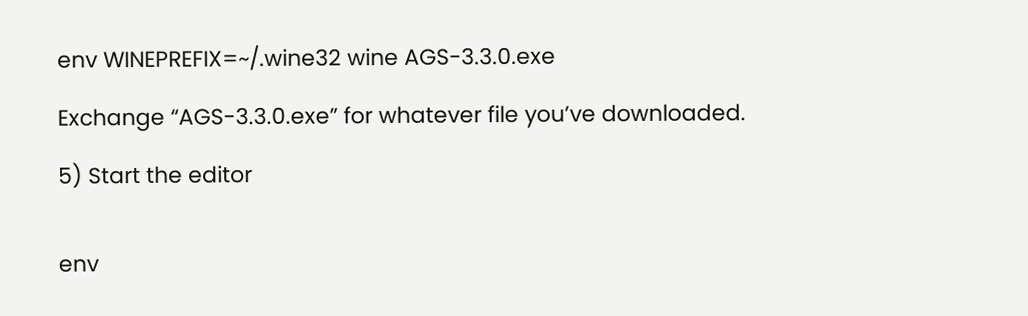env WINEPREFIX=~/.wine32 wine AGS-3.3.0.exe

Exchange “AGS-3.3.0.exe” for whatever file you’ve downloaded.

5) Start the editor


env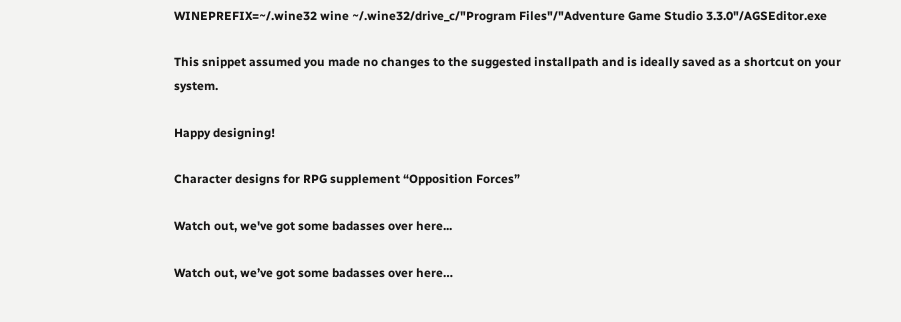WINEPREFIX=~/.wine32 wine ~/.wine32/drive_c/"Program Files"/"Adventure Game Studio 3.3.0"/AGSEditor.exe

This snippet assumed you made no changes to the suggested installpath and is ideally saved as a shortcut on your system.

Happy designing!

Character designs for RPG supplement “Opposition Forces”

Watch out, we've got some badasses over here...

Watch out, we’ve got some badasses over here…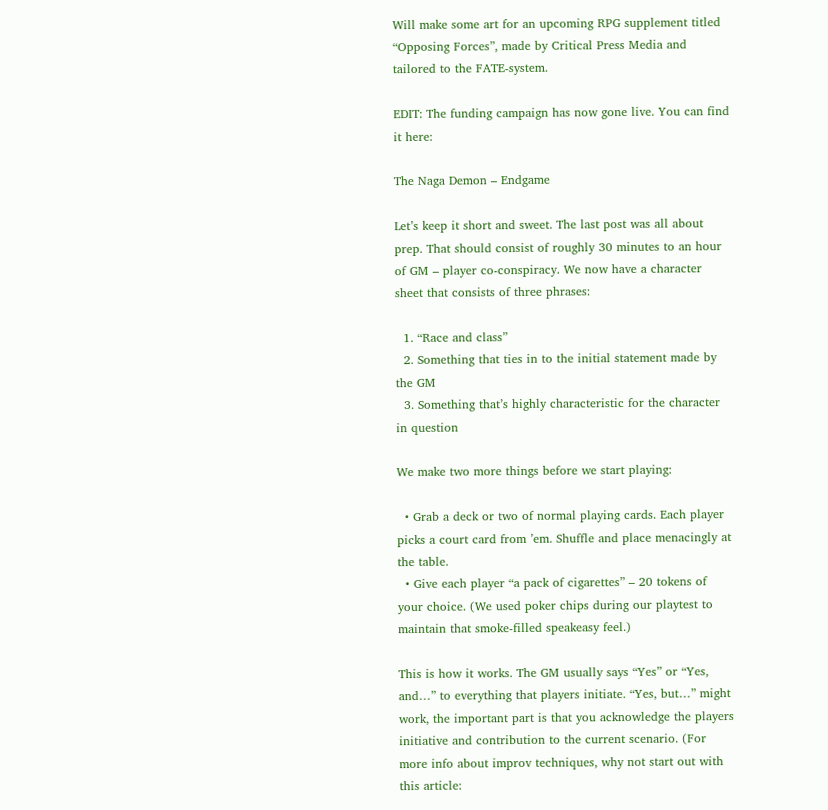Will make some art for an upcoming RPG supplement titled “Opposing Forces”, made by Critical Press Media and tailored to the FATE-system.

EDIT: The funding campaign has now gone live. You can find it here:

The Naga Demon – Endgame

Let’s keep it short and sweet. The last post was all about prep. That should consist of roughly 30 minutes to an hour of GM – player co-conspiracy. We now have a character sheet that consists of three phrases:

  1. “Race and class”
  2. Something that ties in to the initial statement made by the GM
  3. Something that’s highly characteristic for the character in question

We make two more things before we start playing:

  • Grab a deck or two of normal playing cards. Each player picks a court card from ’em. Shuffle and place menacingly at the table.
  • Give each player “a pack of cigarettes” – 20 tokens of your choice. (We used poker chips during our playtest to maintain that smoke-filled speakeasy feel.)

This is how it works. The GM usually says “Yes” or “Yes, and…” to everything that players initiate. “Yes, but…” might work, the important part is that you acknowledge the players initiative and contribution to the current scenario. (For more info about improv techniques, why not start out with this article: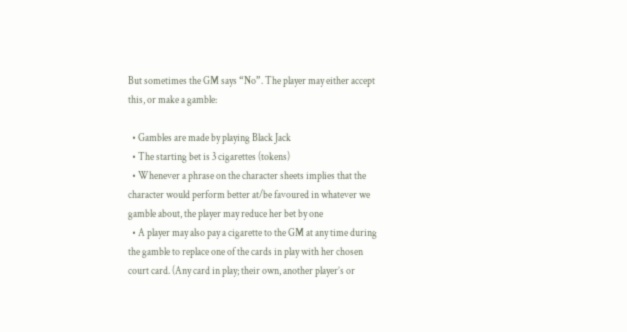But sometimes the GM says “No”. The player may either accept this, or make a gamble:

  • Gambles are made by playing Black Jack
  • The starting bet is 3 cigarettes (tokens)
  • Whenever a phrase on the character sheets implies that the character would perform better at/be favoured in whatever we gamble about, the player may reduce her bet by one
  • A player may also pay a cigarette to the GM at any time during the gamble to replace one of the cards in play with her chosen court card. (Any card in play; their own, another player’s or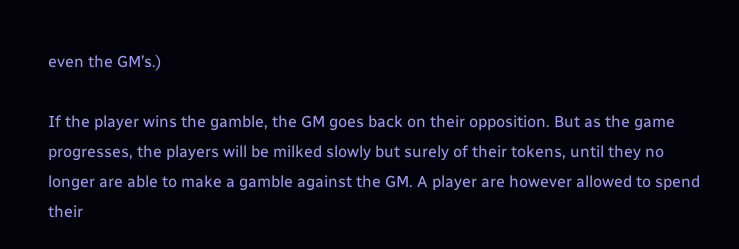even the GM’s.)

If the player wins the gamble, the GM goes back on their opposition. But as the game progresses, the players will be milked slowly but surely of their tokens, until they no longer are able to make a gamble against the GM. A player are however allowed to spend their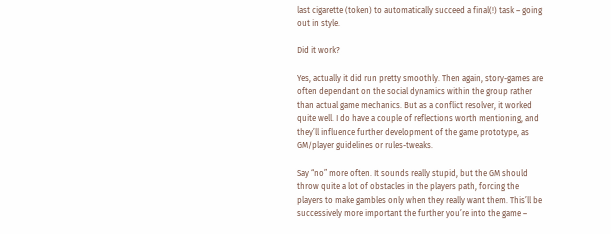last cigarette (token) to automatically succeed a final(!) task – going out in style.

Did it work?

Yes, actually it did run pretty smoothly. Then again, story-games are often dependant on the social dynamics within the group rather than actual game mechanics. But as a conflict resolver, it worked quite well. I do have a couple of reflections worth mentioning, and they’ll influence further development of the game prototype, as GM/player guidelines or rules-tweaks.

Say “no” more often. It sounds really stupid, but the GM should throw quite a lot of obstacles in the players path, forcing the players to make gambles only when they really want them. This’ll be successively more important the further you’re into the game –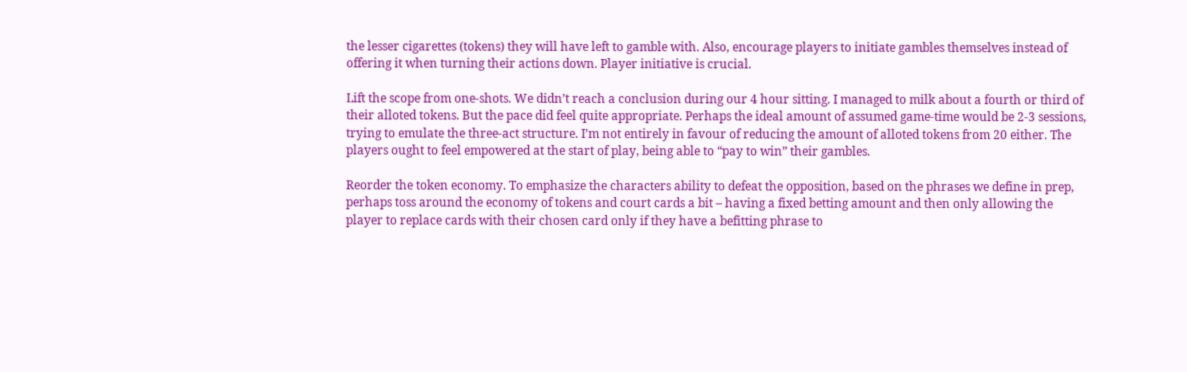the lesser cigarettes (tokens) they will have left to gamble with. Also, encourage players to initiate gambles themselves instead of offering it when turning their actions down. Player initiative is crucial.

Lift the scope from one-shots. We didn’t reach a conclusion during our 4 hour sitting. I managed to milk about a fourth or third of their alloted tokens. But the pace did feel quite appropriate. Perhaps the ideal amount of assumed game-time would be 2-3 sessions, trying to emulate the three-act structure. I’m not entirely in favour of reducing the amount of alloted tokens from 20 either. The players ought to feel empowered at the start of play, being able to “pay to win” their gambles.

Reorder the token economy. To emphasize the characters ability to defeat the opposition, based on the phrases we define in prep, perhaps toss around the economy of tokens and court cards a bit – having a fixed betting amount and then only allowing the player to replace cards with their chosen card only if they have a befitting phrase to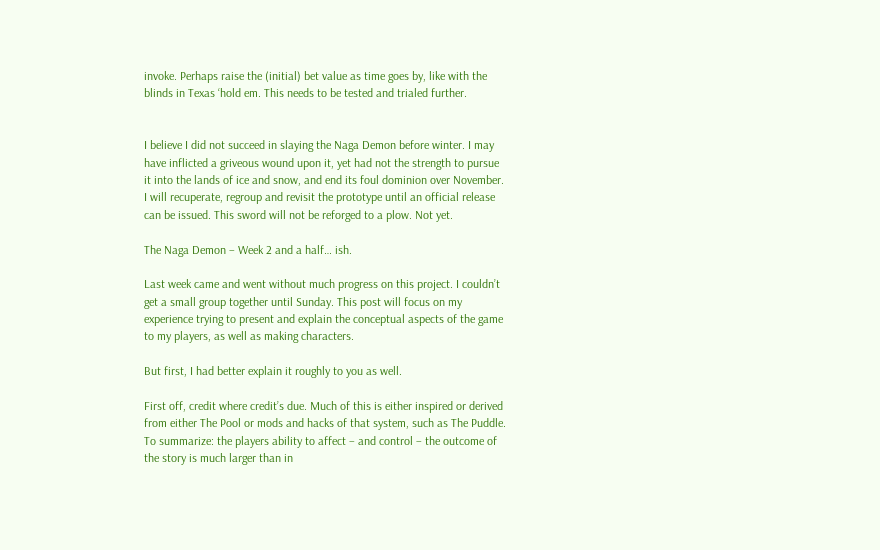invoke. Perhaps raise the (initial) bet value as time goes by, like with the blinds in Texas ‘hold em. This needs to be tested and trialed further.


I believe I did not succeed in slaying the Naga Demon before winter. I may have inflicted a griveous wound upon it, yet had not the strength to pursue it into the lands of ice and snow, and end its foul dominion over November. I will recuperate, regroup and revisit the prototype until an official release can be issued. This sword will not be reforged to a plow. Not yet.

The Naga Demon – Week 2 and a half… ish.

Last week came and went without much progress on this project. I couldn’t get a small group together until Sunday. This post will focus on my experience trying to present and explain the conceptual aspects of the game to my players, as well as making characters.

But first, I had better explain it roughly to you as well.

First off, credit where credit’s due. Much of this is either inspired or derived from either The Pool or mods and hacks of that system, such as The Puddle. To summarize: the players ability to affect – and control – the outcome of the story is much larger than in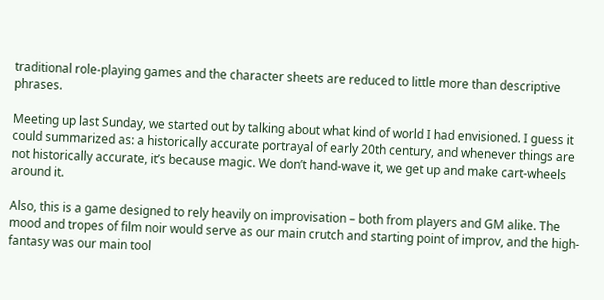traditional role-playing games and the character sheets are reduced to little more than descriptive phrases.

Meeting up last Sunday, we started out by talking about what kind of world I had envisioned. I guess it could summarized as: a historically accurate portrayal of early 20th century, and whenever things are not historically accurate, it’s because magic. We don’t hand-wave it, we get up and make cart-wheels around it.

Also, this is a game designed to rely heavily on improvisation – both from players and GM alike. The mood and tropes of film noir would serve as our main crutch and starting point of improv, and the high-fantasy was our main tool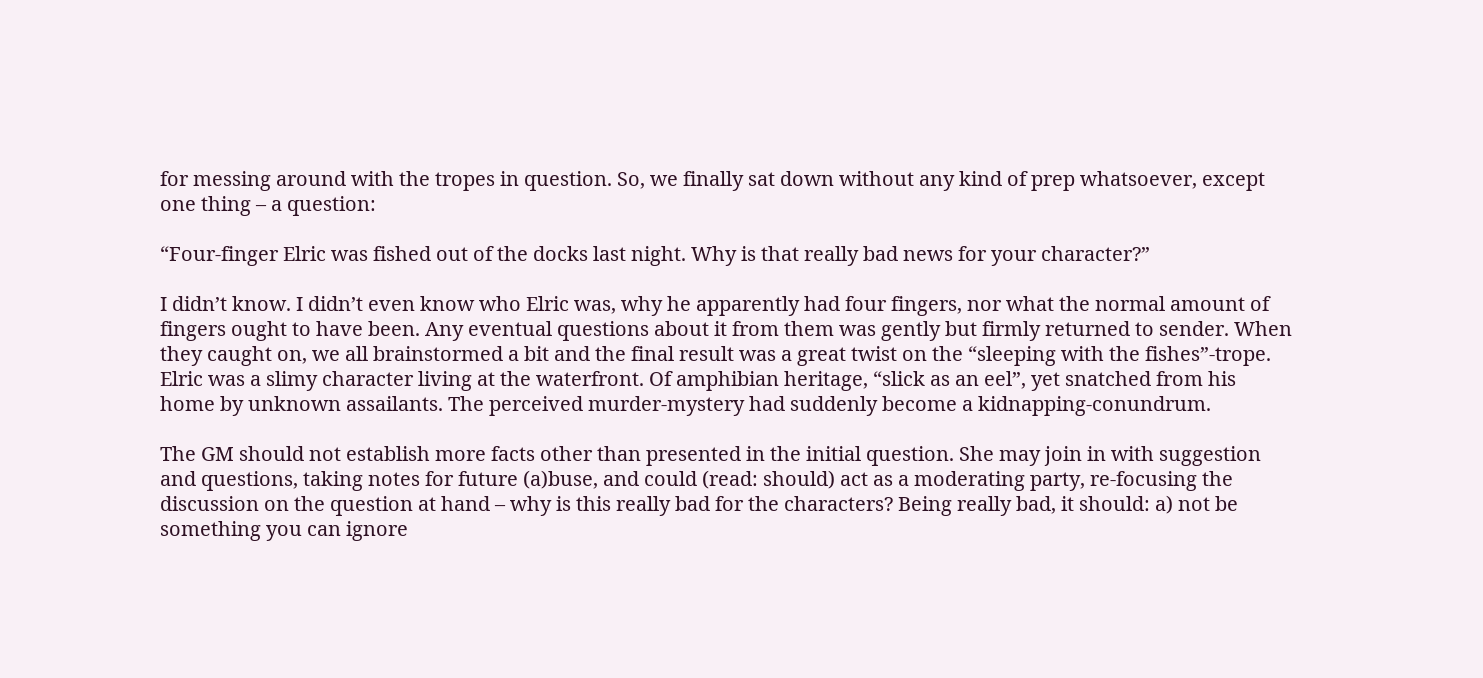for messing around with the tropes in question. So, we finally sat down without any kind of prep whatsoever, except one thing – a question:

“Four-finger Elric was fished out of the docks last night. Why is that really bad news for your character?”

I didn’t know. I didn’t even know who Elric was, why he apparently had four fingers, nor what the normal amount of fingers ought to have been. Any eventual questions about it from them was gently but firmly returned to sender. When they caught on, we all brainstormed a bit and the final result was a great twist on the “sleeping with the fishes”-trope. Elric was a slimy character living at the waterfront. Of amphibian heritage, “slick as an eel”, yet snatched from his home by unknown assailants. The perceived murder-mystery had suddenly become a kidnapping-conundrum.

The GM should not establish more facts other than presented in the initial question. She may join in with suggestion and questions, taking notes for future (a)buse, and could (read: should) act as a moderating party, re-focusing the discussion on the question at hand – why is this really bad for the characters? Being really bad, it should: a) not be something you can ignore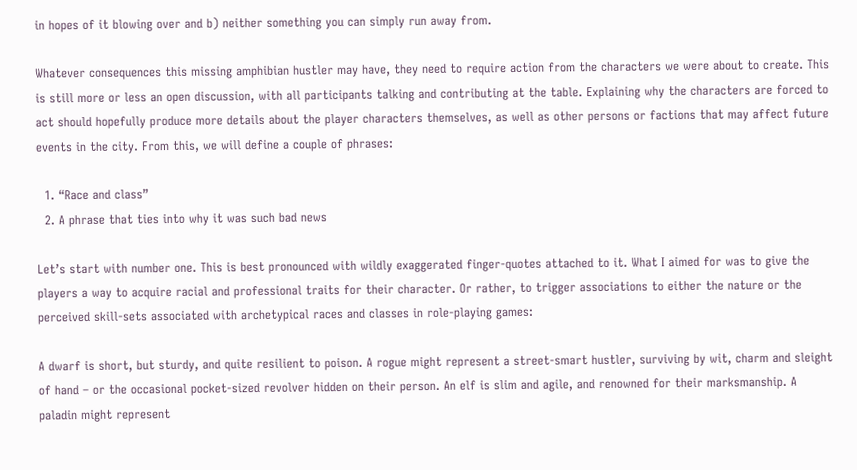in hopes of it blowing over and b) neither something you can simply run away from.

Whatever consequences this missing amphibian hustler may have, they need to require action from the characters we were about to create. This is still more or less an open discussion, with all participants talking and contributing at the table. Explaining why the characters are forced to act should hopefully produce more details about the player characters themselves, as well as other persons or factions that may affect future events in the city. From this, we will define a couple of phrases:

  1. “Race and class”
  2. A phrase that ties into why it was such bad news

Let’s start with number one. This is best pronounced with wildly exaggerated finger-quotes attached to it. What I aimed for was to give the players a way to acquire racial and professional traits for their character. Or rather, to trigger associations to either the nature or the perceived skill-sets associated with archetypical races and classes in role-playing games:

A dwarf is short, but sturdy, and quite resilient to poison. A rogue might represent a street-smart hustler, surviving by wit, charm and sleight of hand – or the occasional pocket-sized revolver hidden on their person. An elf is slim and agile, and renowned for their marksmanship. A paladin might represent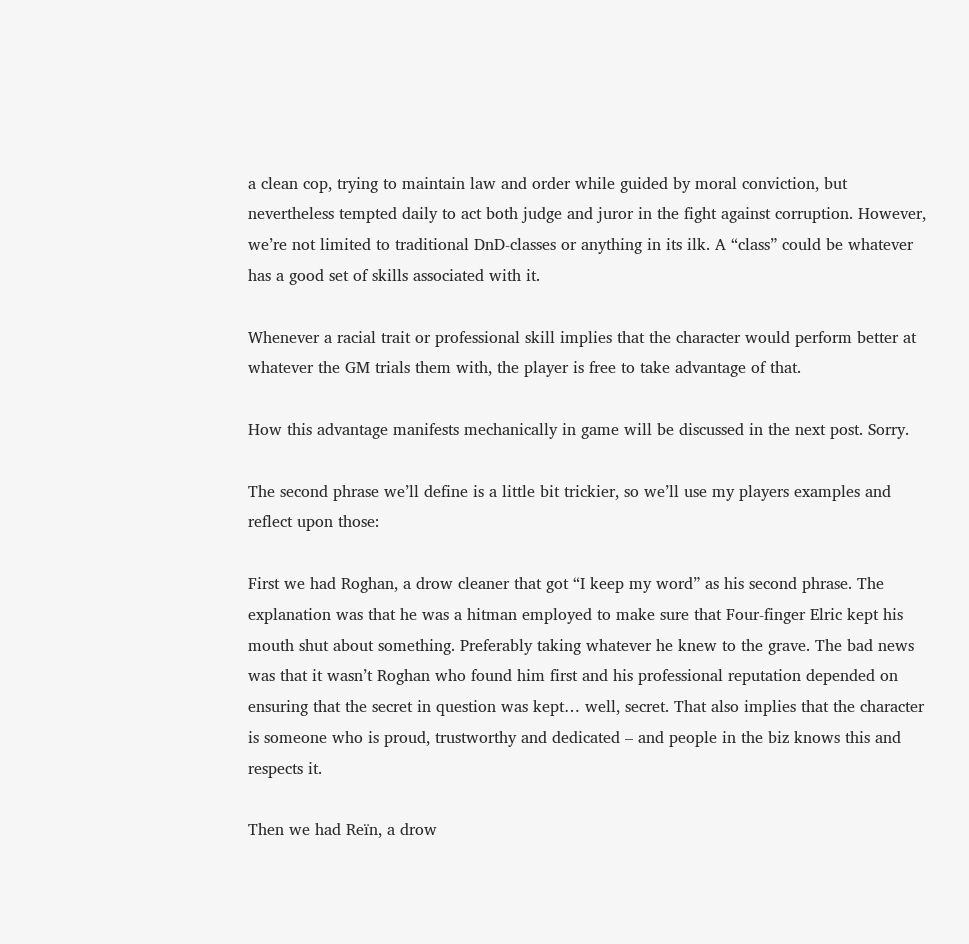a clean cop, trying to maintain law and order while guided by moral conviction, but nevertheless tempted daily to act both judge and juror in the fight against corruption. However, we’re not limited to traditional DnD-classes or anything in its ilk. A “class” could be whatever has a good set of skills associated with it.

Whenever a racial trait or professional skill implies that the character would perform better at whatever the GM trials them with, the player is free to take advantage of that.

How this advantage manifests mechanically in game will be discussed in the next post. Sorry.

The second phrase we’ll define is a little bit trickier, so we’ll use my players examples and reflect upon those:

First we had Roghan, a drow cleaner that got “I keep my word” as his second phrase. The explanation was that he was a hitman employed to make sure that Four-finger Elric kept his mouth shut about something. Preferably taking whatever he knew to the grave. The bad news was that it wasn’t Roghan who found him first and his professional reputation depended on ensuring that the secret in question was kept… well, secret. That also implies that the character is someone who is proud, trustworthy and dedicated – and people in the biz knows this and respects it.

Then we had Reïn, a drow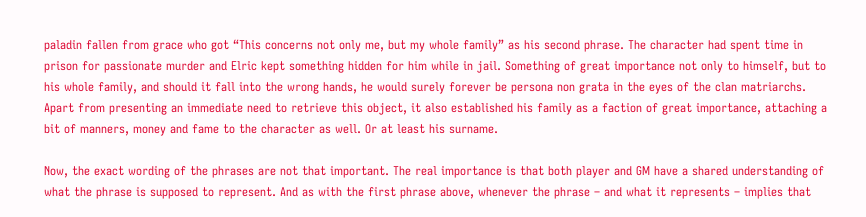paladin fallen from grace who got “This concerns not only me, but my whole family” as his second phrase. The character had spent time in prison for passionate murder and Elric kept something hidden for him while in jail. Something of great importance not only to himself, but to his whole family, and should it fall into the wrong hands, he would surely forever be persona non grata in the eyes of the clan matriarchs. Apart from presenting an immediate need to retrieve this object, it also established his family as a faction of great importance, attaching a bit of manners, money and fame to the character as well. Or at least his surname.

Now, the exact wording of the phrases are not that important. The real importance is that both player and GM have a shared understanding of what the phrase is supposed to represent. And as with the first phrase above, whenever the phrase – and what it represents – implies that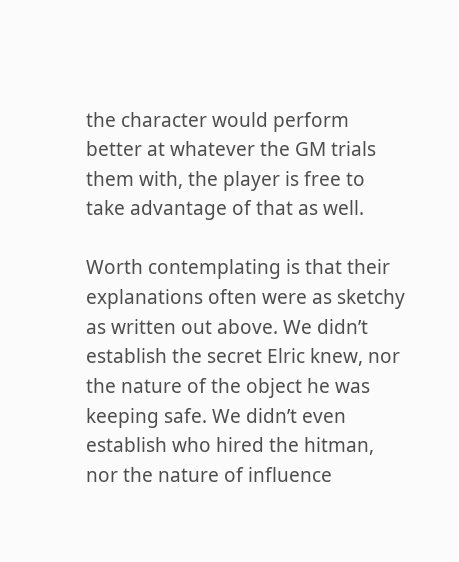the character would perform better at whatever the GM trials them with, the player is free to take advantage of that as well.

Worth contemplating is that their explanations often were as sketchy as written out above. We didn’t establish the secret Elric knew, nor the nature of the object he was keeping safe. We didn’t even establish who hired the hitman, nor the nature of influence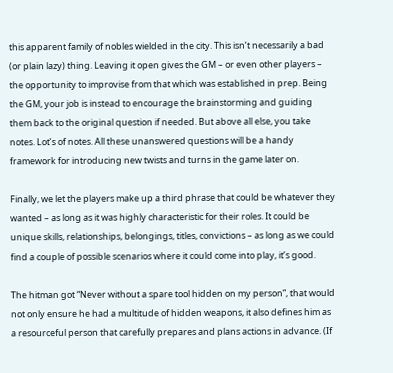this apparent family of nobles wielded in the city. This isn’t necessarily a bad (or plain lazy) thing. Leaving it open gives the GM – or even other players – the opportunity to improvise from that which was established in prep. Being the GM, your job is instead to encourage the brainstorming and guiding them back to the original question if needed. But above all else, you take notes. Lot’s of notes. All these unanswered questions will be a handy framework for introducing new twists and turns in the game later on.

Finally, we let the players make up a third phrase that could be whatever they wanted – as long as it was highly characteristic for their roles. It could be unique skills, relationships, belongings, titles, convictions – as long as we could find a couple of possible scenarios where it could come into play, it’s good.

The hitman got “Never without a spare tool hidden on my person”, that would not only ensure he had a multitude of hidden weapons, it also defines him as a resourceful person that carefully prepares and plans actions in advance. (If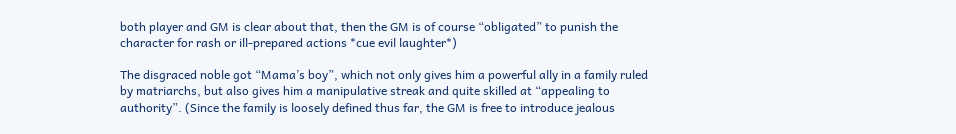both player and GM is clear about that, then the GM is of course “obligated” to punish the character for rash or ill-prepared actions *cue evil laughter*)

The disgraced noble got “Mama’s boy”, which not only gives him a powerful ally in a family ruled by matriarchs, but also gives him a manipulative streak and quite skilled at “appealing to authority”. (Since the family is loosely defined thus far, the GM is free to introduce jealous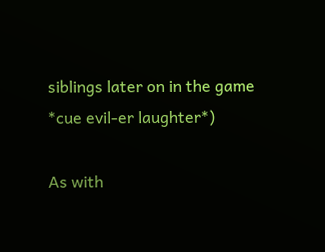siblings later on in the game *cue evil-er laughter*)

As with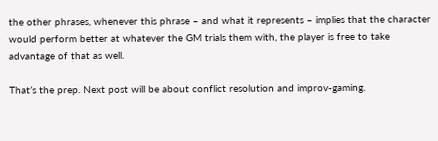the other phrases, whenever this phrase – and what it represents – implies that the character would perform better at whatever the GM trials them with, the player is free to take advantage of that as well.

That’s the prep. Next post will be about conflict resolution and improv-gaming.